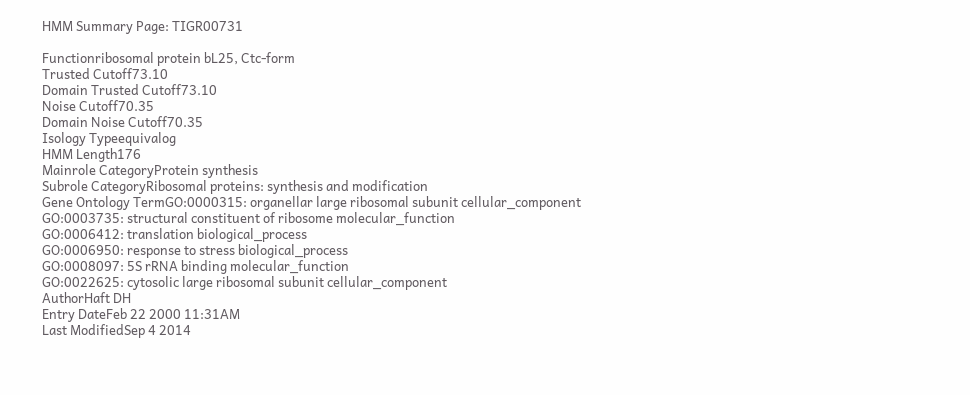HMM Summary Page: TIGR00731

Functionribosomal protein bL25, Ctc-form
Trusted Cutoff73.10
Domain Trusted Cutoff73.10
Noise Cutoff70.35
Domain Noise Cutoff70.35
Isology Typeequivalog
HMM Length176
Mainrole CategoryProtein synthesis
Subrole CategoryRibosomal proteins: synthesis and modification
Gene Ontology TermGO:0000315: organellar large ribosomal subunit cellular_component
GO:0003735: structural constituent of ribosome molecular_function
GO:0006412: translation biological_process
GO:0006950: response to stress biological_process
GO:0008097: 5S rRNA binding molecular_function
GO:0022625: cytosolic large ribosomal subunit cellular_component
AuthorHaft DH
Entry DateFeb 22 2000 11:31AM
Last ModifiedSep 4 2014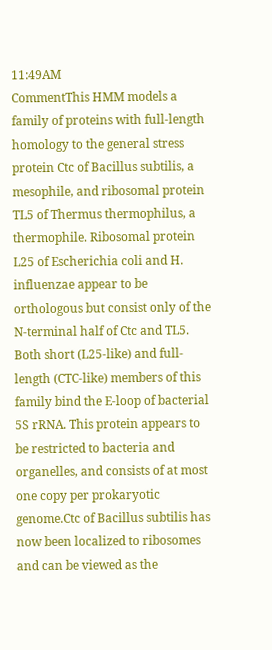11:49AM
CommentThis HMM models a family of proteins with full-length homology to the general stress protein Ctc of Bacillus subtilis, a mesophile, and ribosomal protein TL5 of Thermus thermophilus, a thermophile. Ribosomal protein L25 of Escherichia coli and H. influenzae appear to be orthologous but consist only of the N-terminal half of Ctc and TL5. Both short (L25-like) and full-length (CTC-like) members of this family bind the E-loop of bacterial 5S rRNA. This protein appears to be restricted to bacteria and organelles, and consists of at most one copy per prokaryotic genome.Ctc of Bacillus subtilis has now been localized to ribosomes and can be viewed as the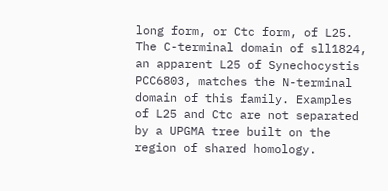long form, or Ctc form, of L25. The C-terminal domain of sll1824, an apparent L25 of Synechocystis PCC6803, matches the N-terminal domain of this family. Examples of L25 and Ctc are not separated by a UPGMA tree built on the region of shared homology.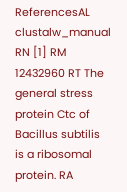ReferencesAL clustalw_manual RN [1] RM 12432960 RT The general stress protein Ctc of Bacillus subtilis is a ribosomal protein. RA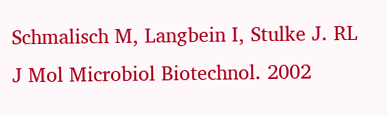Schmalisch M, Langbein I, Stulke J. RL J Mol Microbiol Biotechnol. 2002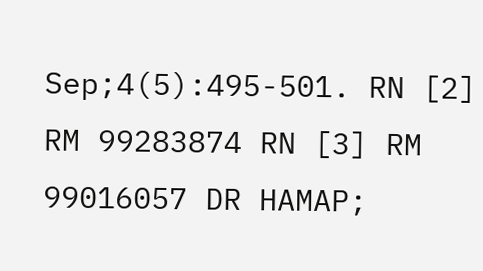Sep;4(5):495-501. RN [2] RM 99283874 RN [3] RM 99016057 DR HAMAP;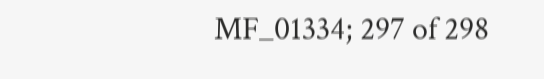MF_01334; 297 of 298